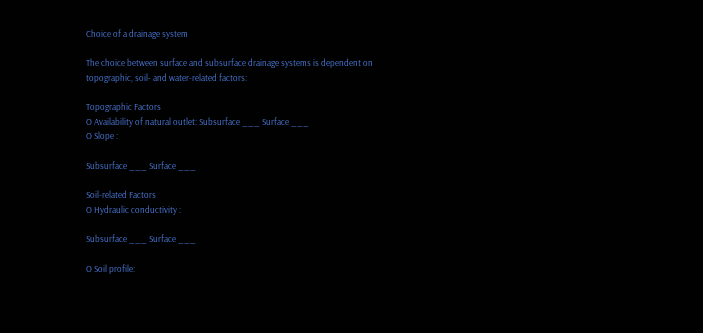Choice of a drainage system

The choice between surface and subsurface drainage systems is dependent on
topographic, soil- and water-related factors:

Topographic Factors
O Availability of natural outlet: Subsurface ___ Surface ___
O Slope :

Subsurface ___ Surface ___

Soil-related Factors
O Hydraulic conductivity :

Subsurface ___ Surface ___

O Soil profile: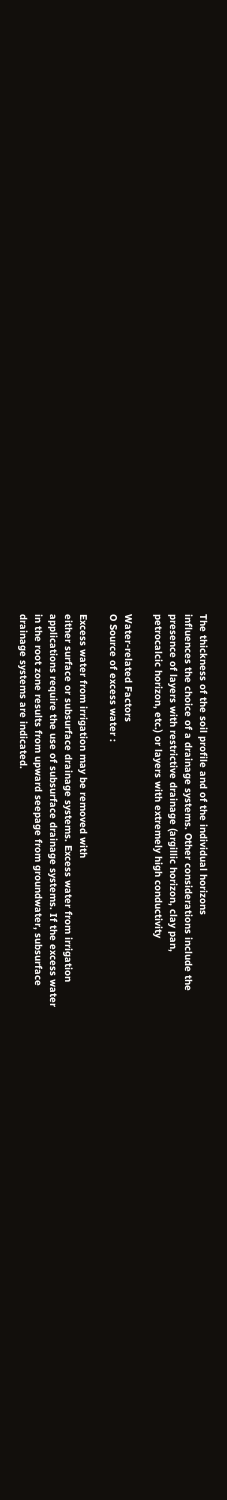The thickness of the soil profile and of the individual horizons
influences the choice of a drainage systems. Other considerations include the
presence of layers with restrictive drainage (argillic horizon, clay pan,
petrocalcic horizon, etc.) or layers with extremely high conductivity

Water-related Factors
O Source of excess water :

Excess water from irrigation may be removed with
either surface or subsurface drainage systems. Excess water from irrigation
applications require the use of subsurface drainage systems. If the excess water
in the root zone results from upward seepage from groundwater, subsurface
drainage systems are indicated.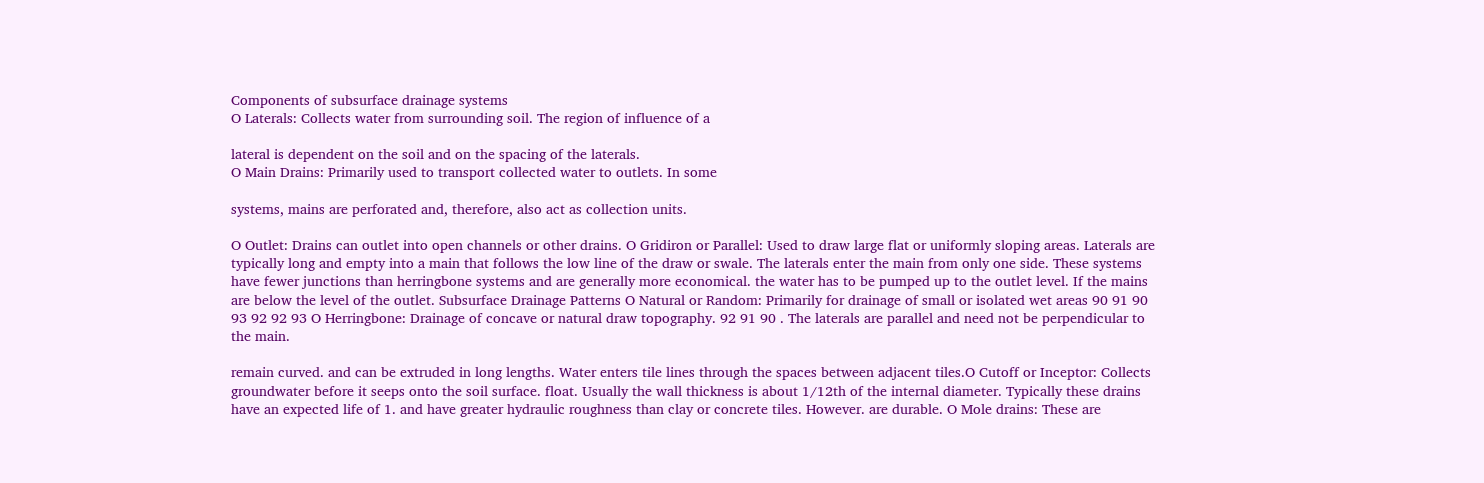Components of subsurface drainage systems
O Laterals: Collects water from surrounding soil. The region of influence of a

lateral is dependent on the soil and on the spacing of the laterals.
O Main Drains: Primarily used to transport collected water to outlets. In some

systems, mains are perforated and, therefore, also act as collection units.

O Outlet: Drains can outlet into open channels or other drains. O Gridiron or Parallel: Used to draw large flat or uniformly sloping areas. Laterals are typically long and empty into a main that follows the low line of the draw or swale. The laterals enter the main from only one side. These systems have fewer junctions than herringbone systems and are generally more economical. the water has to be pumped up to the outlet level. If the mains are below the level of the outlet. Subsurface Drainage Patterns O Natural or Random: Primarily for drainage of small or isolated wet areas 90 91 90 93 92 92 93 O Herringbone: Drainage of concave or natural draw topography. 92 91 90 . The laterals are parallel and need not be perpendicular to the main.

remain curved. and can be extruded in long lengths. Water enters tile lines through the spaces between adjacent tiles.O Cutoff or Inceptor: Collects groundwater before it seeps onto the soil surface. float. Usually the wall thickness is about 1/12th of the internal diameter. Typically these drains have an expected life of 1. and have greater hydraulic roughness than clay or concrete tiles. However. are durable. O Mole drains: These are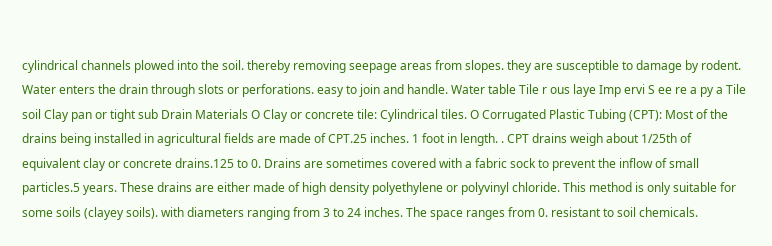cylindrical channels plowed into the soil. thereby removing seepage areas from slopes. they are susceptible to damage by rodent. Water enters the drain through slots or perforations. easy to join and handle. Water table Tile r ous laye Imp ervi S ee re a py a Tile soil Clay pan or tight sub Drain Materials O Clay or concrete tile: Cylindrical tiles. O Corrugated Plastic Tubing (CPT): Most of the drains being installed in agricultural fields are made of CPT.25 inches. 1 foot in length. . CPT drains weigh about 1/25th of equivalent clay or concrete drains.125 to 0. Drains are sometimes covered with a fabric sock to prevent the inflow of small particles.5 years. These drains are either made of high density polyethylene or polyvinyl chloride. This method is only suitable for some soils (clayey soils). with diameters ranging from 3 to 24 inches. The space ranges from 0. resistant to soil chemicals.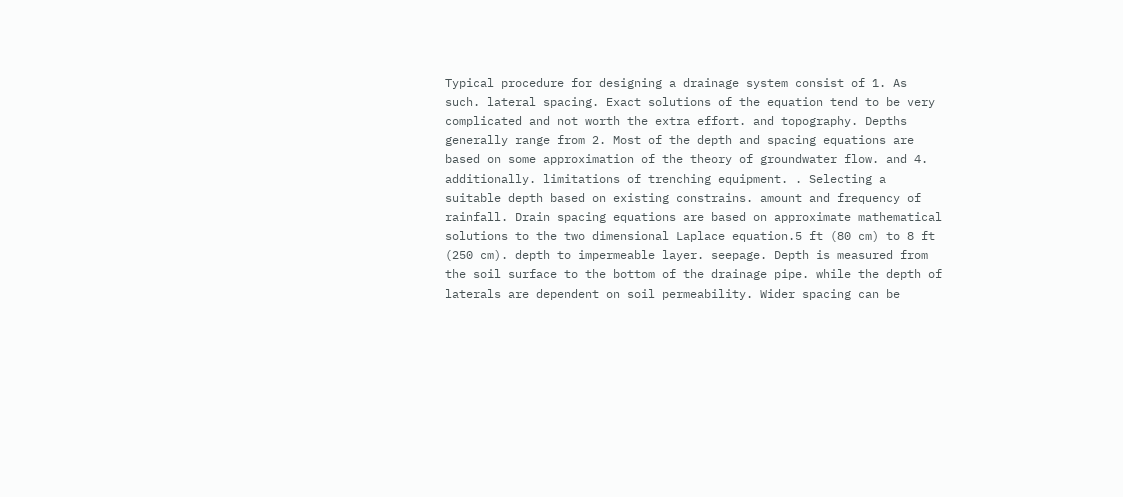Typical procedure for designing a drainage system consist of 1. As such. lateral spacing. Exact solutions of the equation tend to be very complicated and not worth the extra effort. and topography. Depths generally range from 2. Most of the depth and spacing equations are based on some approximation of the theory of groundwater flow. and 4. additionally. limitations of trenching equipment. . Selecting a suitable depth based on existing constrains. amount and frequency of rainfall. Drain spacing equations are based on approximate mathematical solutions to the two dimensional Laplace equation.5 ft (80 cm) to 8 ft (250 cm). depth to impermeable layer. seepage. Depth is measured from the soil surface to the bottom of the drainage pipe. while the depth of laterals are dependent on soil permeability. Wider spacing can be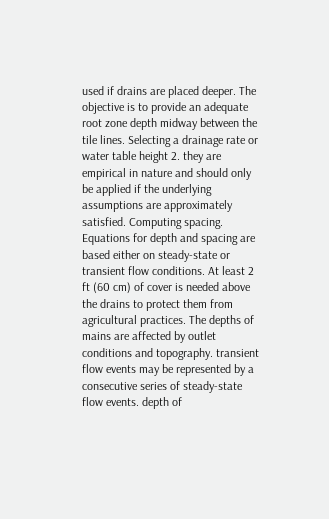used if drains are placed deeper. The objective is to provide an adequate root zone depth midway between the tile lines. Selecting a drainage rate or water table height 2. they are empirical in nature and should only be applied if the underlying assumptions are approximately satisfied. Computing spacing. Equations for depth and spacing are based either on steady-state or transient flow conditions. At least 2 ft (60 cm) of cover is needed above the drains to protect them from agricultural practices. The depths of mains are affected by outlet conditions and topography. transient flow events may be represented by a consecutive series of steady-state flow events. depth of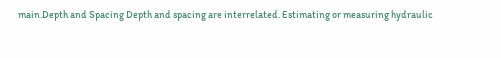main.Depth and Spacing Depth and spacing are interrelated. Estimating or measuring hydraulic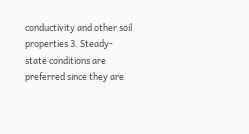conductivity and other soil properties 3. Steady-state conditions are preferred since they are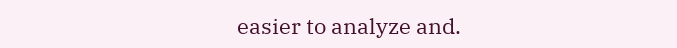easier to analyze and.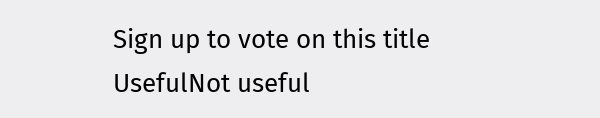Sign up to vote on this title
UsefulNot useful